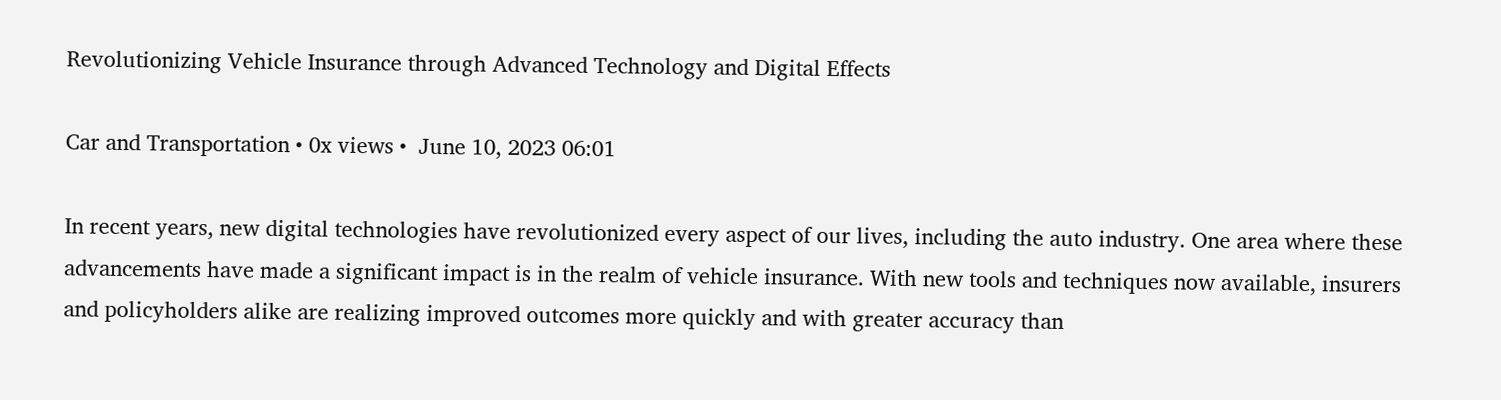Revolutionizing Vehicle Insurance through Advanced Technology and Digital Effects

Car and Transportation • 0x views •  June 10, 2023 06:01

In recent years, new digital technologies have revolutionized every aspect of our lives, including the auto industry. One area where these advancements have made a significant impact is in the realm of vehicle insurance. With new tools and techniques now available, insurers and policyholders alike are realizing improved outcomes more quickly and with greater accuracy than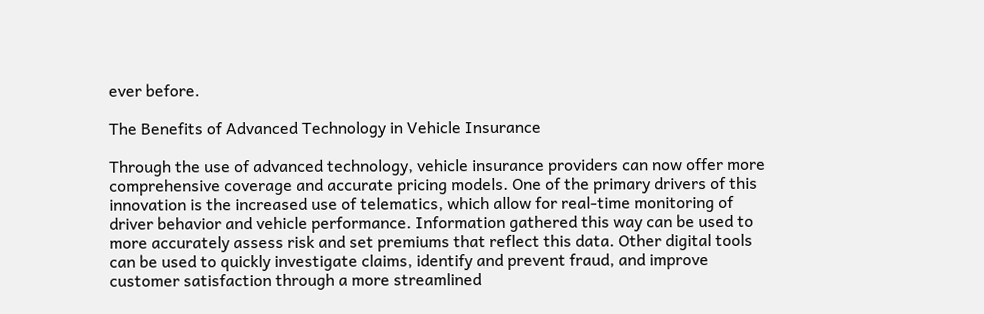ever before.

The Benefits of Advanced Technology in Vehicle Insurance

Through the use of advanced technology, vehicle insurance providers can now offer more comprehensive coverage and accurate pricing models. One of the primary drivers of this innovation is the increased use of telematics, which allow for real-time monitoring of driver behavior and vehicle performance. Information gathered this way can be used to more accurately assess risk and set premiums that reflect this data. Other digital tools can be used to quickly investigate claims, identify and prevent fraud, and improve customer satisfaction through a more streamlined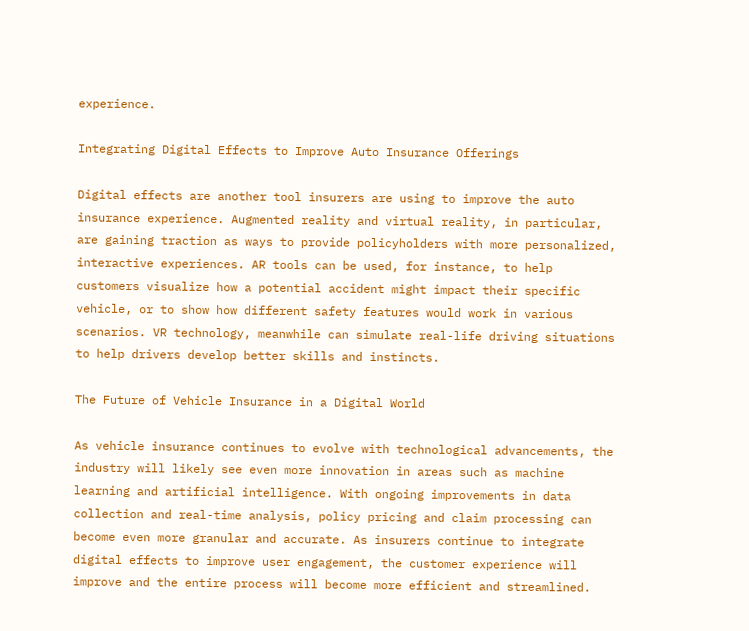experience.

Integrating Digital Effects to Improve Auto Insurance Offerings

Digital effects are another tool insurers are using to improve the auto insurance experience. Augmented reality and virtual reality, in particular, are gaining traction as ways to provide policyholders with more personalized, interactive experiences. AR tools can be used, for instance, to help customers visualize how a potential accident might impact their specific vehicle, or to show how different safety features would work in various scenarios. VR technology, meanwhile can simulate real-life driving situations to help drivers develop better skills and instincts.

The Future of Vehicle Insurance in a Digital World

As vehicle insurance continues to evolve with technological advancements, the industry will likely see even more innovation in areas such as machine learning and artificial intelligence. With ongoing improvements in data collection and real-time analysis, policy pricing and claim processing can become even more granular and accurate. As insurers continue to integrate digital effects to improve user engagement, the customer experience will improve and the entire process will become more efficient and streamlined.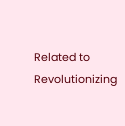Related to Revolutionizing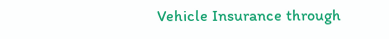Vehicle Insurance through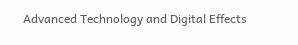Advanced Technology and Digital Effects